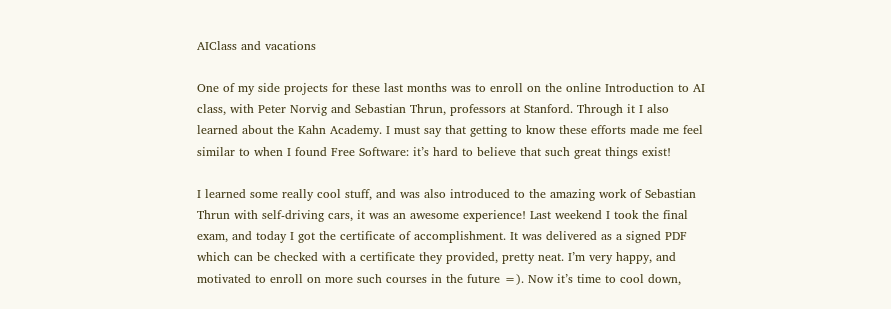AIClass and vacations

One of my side projects for these last months was to enroll on the online Introduction to AI class, with Peter Norvig and Sebastian Thrun, professors at Stanford. Through it I also learned about the Kahn Academy. I must say that getting to know these efforts made me feel similar to when I found Free Software: it’s hard to believe that such great things exist!

I learned some really cool stuff, and was also introduced to the amazing work of Sebastian Thrun with self-driving cars, it was an awesome experience! Last weekend I took the final exam, and today I got the certificate of accomplishment. It was delivered as a signed PDF which can be checked with a certificate they provided, pretty neat. I’m very happy, and motivated to enroll on more such courses in the future =). Now it’s time to cool down,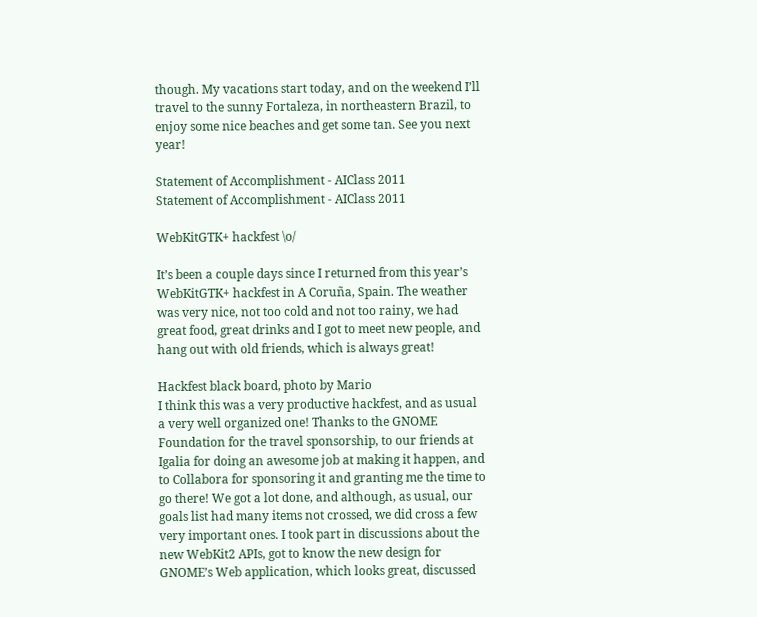though. My vacations start today, and on the weekend I’ll travel to the sunny Fortaleza, in northeastern Brazil, to enjoy some nice beaches and get some tan. See you next year!

Statement of Accomplishment - AIClass 2011
Statement of Accomplishment - AIClass 2011

WebKitGTK+ hackfest \o/

It’s been a couple days since I returned from this year’s WebKitGTK+ hackfest in A Coruña, Spain. The weather was very nice, not too cold and not too rainy, we had great food, great drinks and I got to meet new people, and hang out with old friends, which is always great!

Hackfest black board, photo by Mario
I think this was a very productive hackfest, and as usual a very well organized one! Thanks to the GNOME Foundation for the travel sponsorship, to our friends at Igalia for doing an awesome job at making it happen, and to Collabora for sponsoring it and granting me the time to go there! We got a lot done, and although, as usual, our goals list had many items not crossed, we did cross a few very important ones. I took part in discussions about the new WebKit2 APIs, got to know the new design for GNOME’s Web application, which looks great, discussed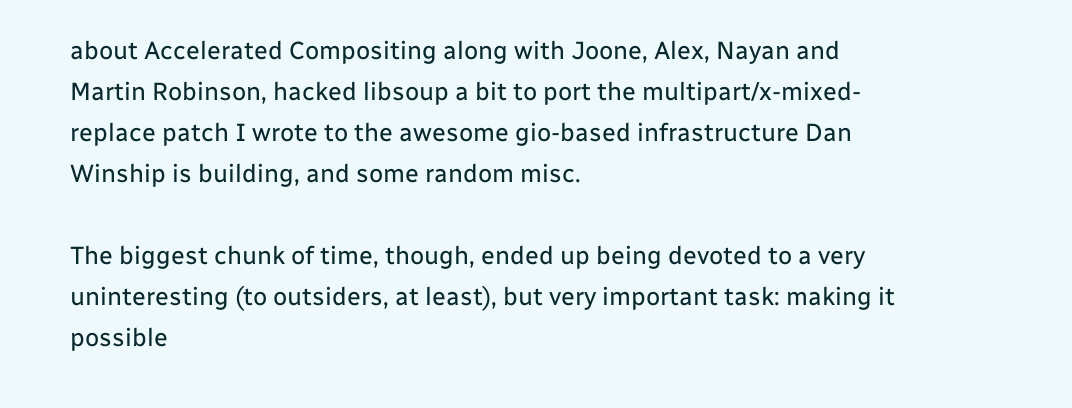about Accelerated Compositing along with Joone, Alex, Nayan and Martin Robinson, hacked libsoup a bit to port the multipart/x-mixed-replace patch I wrote to the awesome gio-based infrastructure Dan Winship is building, and some random misc.

The biggest chunk of time, though, ended up being devoted to a very uninteresting (to outsiders, at least), but very important task: making it possible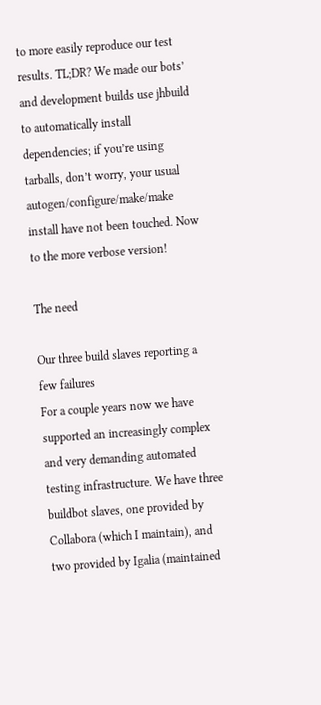to more easily reproduce our test results. TL;DR? We made our bots’ and development builds use jhbuild to automatically install dependencies; if you’re using tarballs, don’t worry, your usual autogen/configure/make/make install have not been touched. Now to the more verbose version!

The need

Our three build slaves reporting a few failures
For a couple years now we have supported an increasingly complex and very demanding automated testing infrastructure. We have three buildbot slaves, one provided by Collabora (which I maintain), and two provided by Igalia (maintained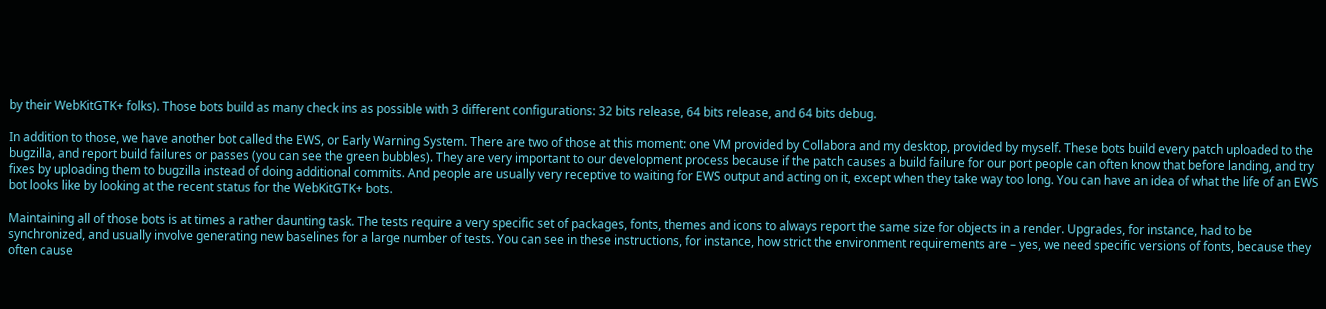by their WebKitGTK+ folks). Those bots build as many check ins as possible with 3 different configurations: 32 bits release, 64 bits release, and 64 bits debug.

In addition to those, we have another bot called the EWS, or Early Warning System. There are two of those at this moment: one VM provided by Collabora and my desktop, provided by myself. These bots build every patch uploaded to the bugzilla, and report build failures or passes (you can see the green bubbles). They are very important to our development process because if the patch causes a build failure for our port people can often know that before landing, and try fixes by uploading them to bugzilla instead of doing additional commits. And people are usually very receptive to waiting for EWS output and acting on it, except when they take way too long. You can have an idea of what the life of an EWS bot looks like by looking at the recent status for the WebKitGTK+ bots.

Maintaining all of those bots is at times a rather daunting task. The tests require a very specific set of packages, fonts, themes and icons to always report the same size for objects in a render. Upgrades, for instance, had to be synchronized, and usually involve generating new baselines for a large number of tests. You can see in these instructions, for instance, how strict the environment requirements are – yes, we need specific versions of fonts, because they often cause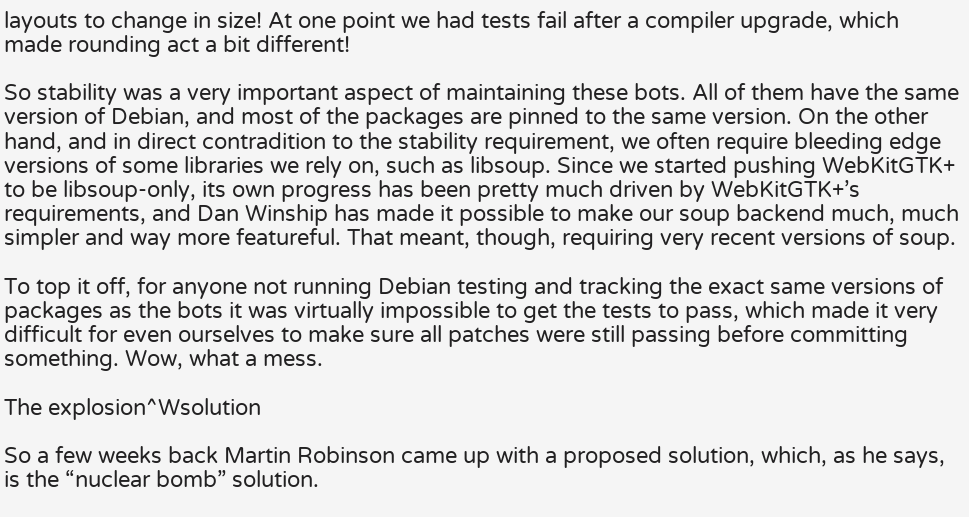layouts to change in size! At one point we had tests fail after a compiler upgrade, which made rounding act a bit different!

So stability was a very important aspect of maintaining these bots. All of them have the same version of Debian, and most of the packages are pinned to the same version. On the other hand, and in direct contradition to the stability requirement, we often require bleeding edge versions of some libraries we rely on, such as libsoup. Since we started pushing WebKitGTK+ to be libsoup-only, its own progress has been pretty much driven by WebKitGTK+’s requirements, and Dan Winship has made it possible to make our soup backend much, much simpler and way more featureful. That meant, though, requiring very recent versions of soup.

To top it off, for anyone not running Debian testing and tracking the exact same versions of packages as the bots it was virtually impossible to get the tests to pass, which made it very difficult for even ourselves to make sure all patches were still passing before committing something. Wow, what a mess.

The explosion^Wsolution

So a few weeks back Martin Robinson came up with a proposed solution, which, as he says, is the “nuclear bomb” solution.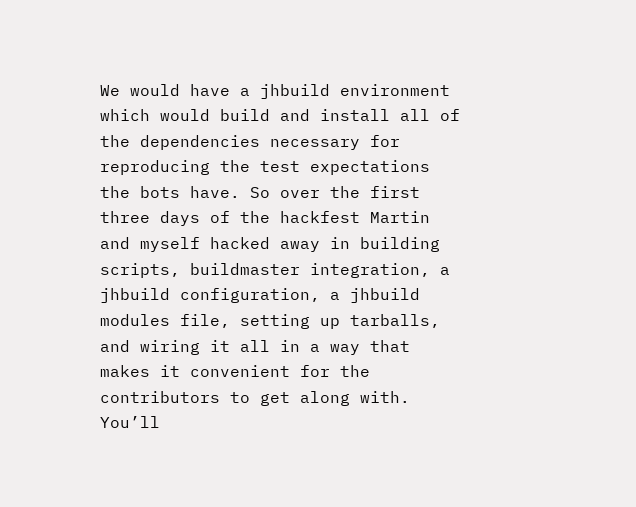We would have a jhbuild environment which would build and install all of the dependencies necessary for reproducing the test expectations the bots have. So over the first three days of the hackfest Martin and myself hacked away in building scripts, buildmaster integration, a jhbuild configuration, a jhbuild modules file, setting up tarballs, and wiring it all in a way that makes it convenient for the contributors to get along with. You’ll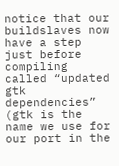notice that our buildslaves now have a step just before compiling called “updated gtk dependencies” (gtk is the name we use for our port in the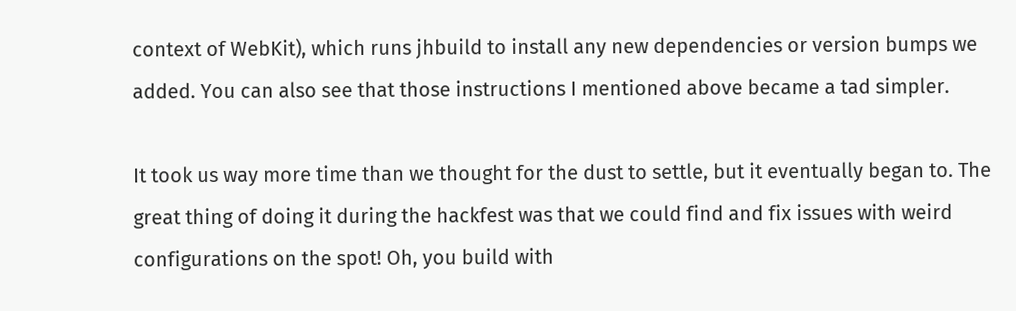context of WebKit), which runs jhbuild to install any new dependencies or version bumps we added. You can also see that those instructions I mentioned above became a tad simpler.

It took us way more time than we thought for the dust to settle, but it eventually began to. The great thing of doing it during the hackfest was that we could find and fix issues with weird configurations on the spot! Oh, you build with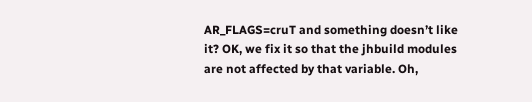AR_FLAGS=cruT and something doesn’t like it? OK, we fix it so that the jhbuild modules are not affected by that variable. Oh,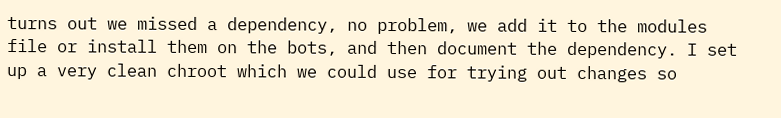turns out we missed a dependency, no problem, we add it to the modules file or install them on the bots, and then document the dependency. I set up a very clean chroot which we could use for trying out changes so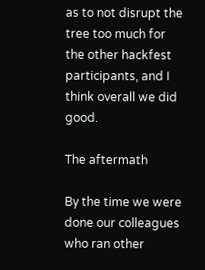as to not disrupt the tree too much for the other hackfest participants, and I think overall we did good.

The aftermath

By the time we were done our colleagues who ran other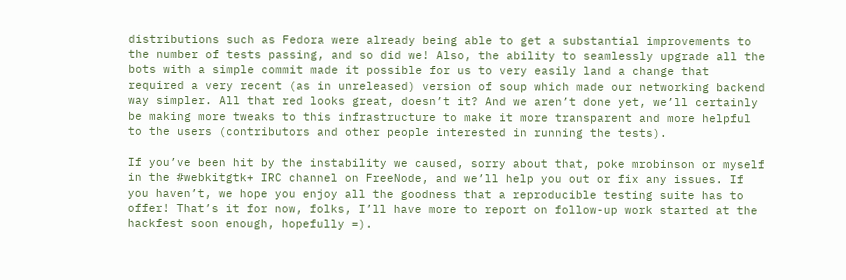distributions such as Fedora were already being able to get a substantial improvements to the number of tests passing, and so did we! Also, the ability to seamlessly upgrade all the bots with a simple commit made it possible for us to very easily land a change that required a very recent (as in unreleased) version of soup which made our networking backend way simpler. All that red looks great, doesn’t it? And we aren’t done yet, we’ll certainly be making more tweaks to this infrastructure to make it more transparent and more helpful to the users (contributors and other people interested in running the tests).

If you’ve been hit by the instability we caused, sorry about that, poke mrobinson or myself in the #webkitgtk+ IRC channel on FreeNode, and we’ll help you out or fix any issues. If you haven’t, we hope you enjoy all the goodness that a reproducible testing suite has to offer! That’s it for now, folks, I’ll have more to report on follow-up work started at the hackfest soon enough, hopefully =).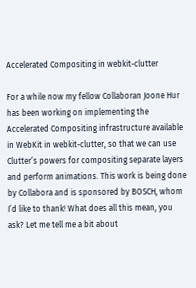Accelerated Compositing in webkit-clutter

For a while now my fellow Collaboran Joone Hur has been working on implementing the Accelerated Compositing infrastructure available in WebKit in webkit-clutter, so that we can use Clutter’s powers for compositing separate layers and perform animations. This work is being done by Collabora and is sponsored by BOSCH, whom I’d like to thank! What does all this mean, you ask? Let me tell me a bit about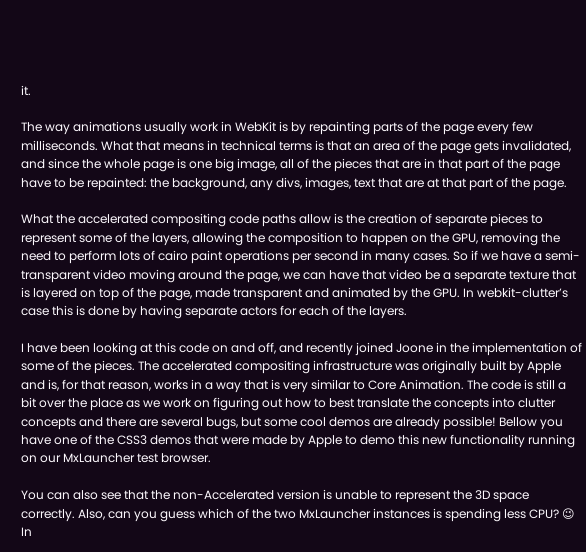it.

The way animations usually work in WebKit is by repainting parts of the page every few milliseconds. What that means in technical terms is that an area of the page gets invalidated, and since the whole page is one big image, all of the pieces that are in that part of the page have to be repainted: the background, any divs, images, text that are at that part of the page.

What the accelerated compositing code paths allow is the creation of separate pieces to represent some of the layers, allowing the composition to happen on the GPU, removing the need to perform lots of cairo paint operations per second in many cases. So if we have a semi-transparent video moving around the page, we can have that video be a separate texture that is layered on top of the page, made transparent and animated by the GPU. In webkit-clutter’s case this is done by having separate actors for each of the layers.

I have been looking at this code on and off, and recently joined Joone in the implementation of some of the pieces. The accelerated compositing infrastructure was originally built by Apple and is, for that reason, works in a way that is very similar to Core Animation. The code is still a bit over the place as we work on figuring out how to best translate the concepts into clutter concepts and there are several bugs, but some cool demos are already possible! Bellow you have one of the CSS3 demos that were made by Apple to demo this new functionality running on our MxLauncher test browser.

You can also see that the non-Accelerated version is unable to represent the 3D space correctly. Also, can you guess which of the two MxLauncher instances is spending less CPU? 😉 In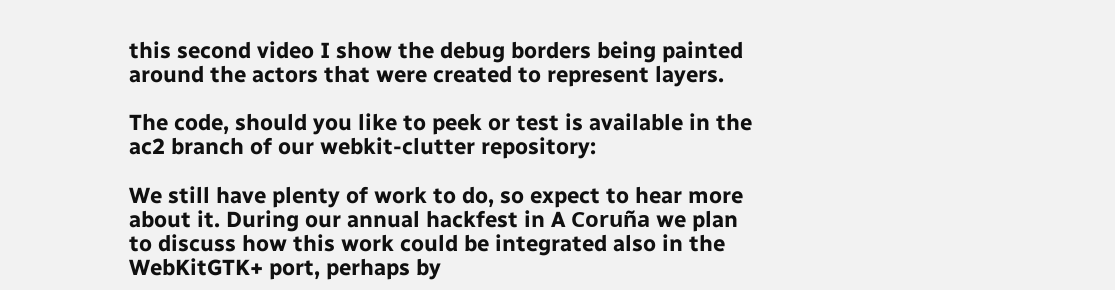this second video I show the debug borders being painted around the actors that were created to represent layers.

The code, should you like to peek or test is available in the ac2 branch of our webkit-clutter repository:

We still have plenty of work to do, so expect to hear more about it. During our annual hackfest in A Coruña we plan to discuss how this work could be integrated also in the WebKitGTK+ port, perhaps by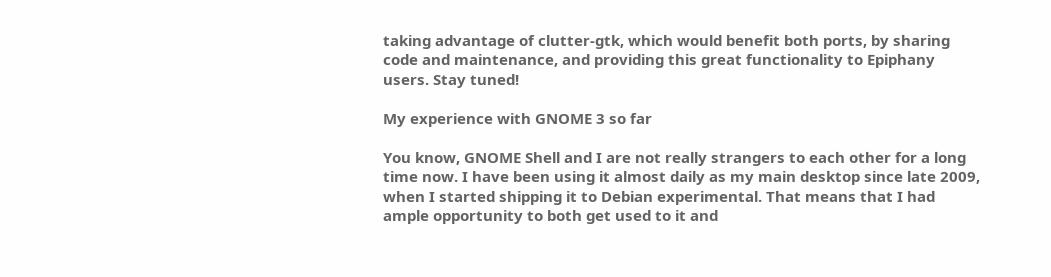taking advantage of clutter-gtk, which would benefit both ports, by sharing code and maintenance, and providing this great functionality to Epiphany users. Stay tuned!

My experience with GNOME 3 so far

You know, GNOME Shell and I are not really strangers to each other for a long time now. I have been using it almost daily as my main desktop since late 2009, when I started shipping it to Debian experimental. That means that I had ample opportunity to both get used to it and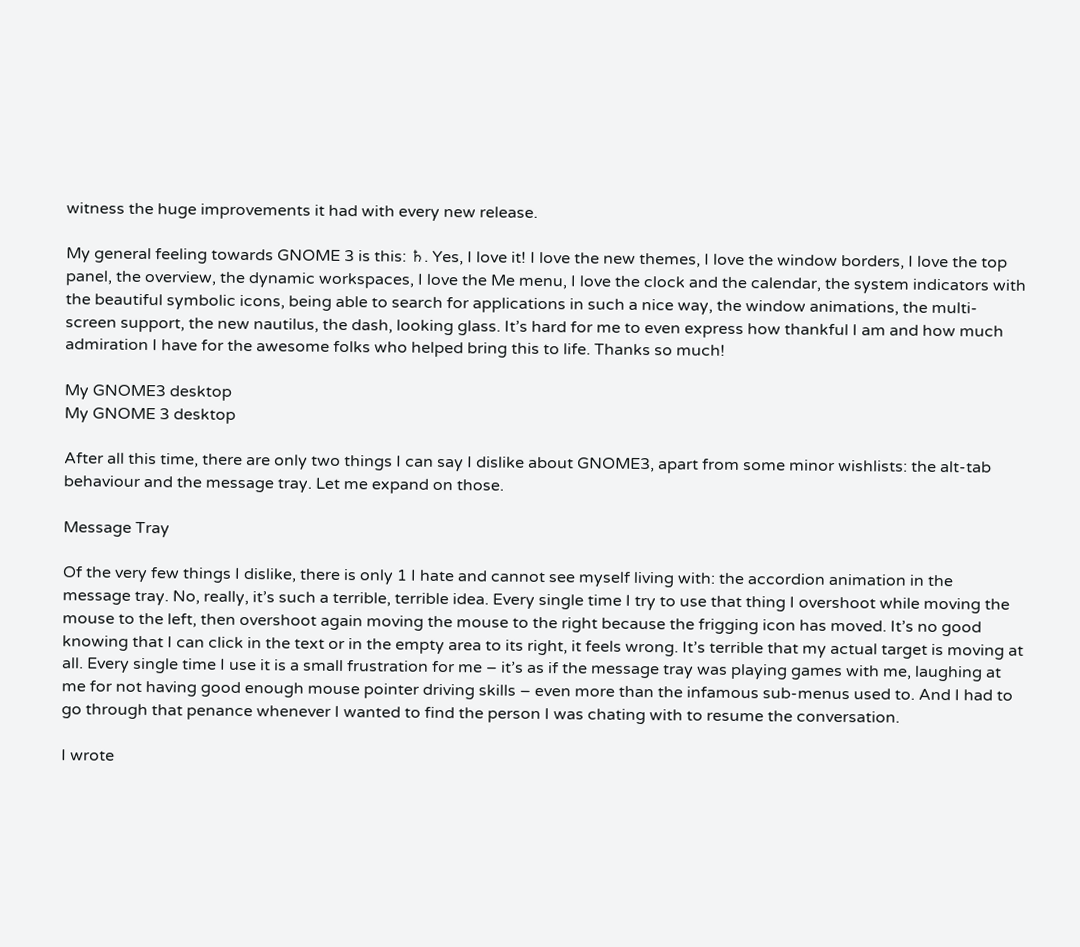witness the huge improvements it had with every new release.

My general feeling towards GNOME 3 is this: ♄. Yes, I love it! I love the new themes, I love the window borders, I love the top panel, the overview, the dynamic workspaces, I love the Me menu, I love the clock and the calendar, the system indicators with the beautiful symbolic icons, being able to search for applications in such a nice way, the window animations, the multi-screen support, the new nautilus, the dash, looking glass. It’s hard for me to even express how thankful I am and how much admiration I have for the awesome folks who helped bring this to life. Thanks so much!

My GNOME3 desktop
My GNOME 3 desktop

After all this time, there are only two things I can say I dislike about GNOME3, apart from some minor wishlists: the alt-tab behaviour and the message tray. Let me expand on those.

Message Tray

Of the very few things I dislike, there is only 1 I hate and cannot see myself living with: the accordion animation in the message tray. No, really, it’s such a terrible, terrible idea. Every single time I try to use that thing I overshoot while moving the mouse to the left, then overshoot again moving the mouse to the right because the frigging icon has moved. It’s no good knowing that I can click in the text or in the empty area to its right, it feels wrong. It’s terrible that my actual target is moving at all. Every single time I use it is a small frustration for me – it’s as if the message tray was playing games with me, laughing at me for not having good enough mouse pointer driving skills – even more than the infamous sub-menus used to. And I had to go through that penance whenever I wanted to find the person I was chating with to resume the conversation.

I wrote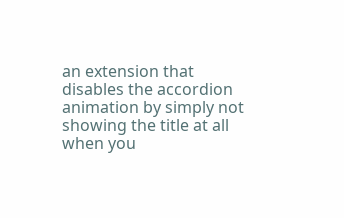an extension that disables the accordion animation by simply not showing the title at all when you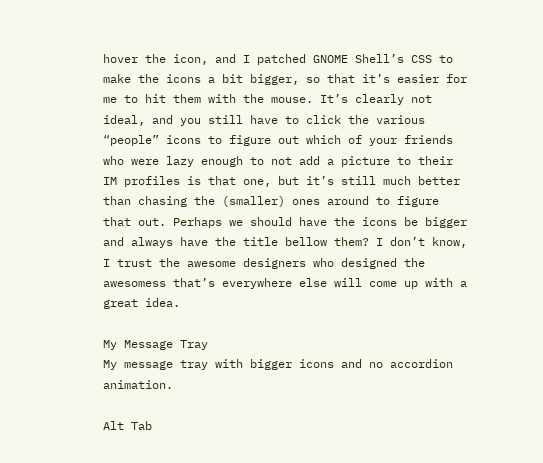hover the icon, and I patched GNOME Shell’s CSS to make the icons a bit bigger, so that it’s easier for me to hit them with the mouse. It’s clearly not ideal, and you still have to click the various “people” icons to figure out which of your friends who were lazy enough to not add a picture to their IM profiles is that one, but it’s still much better than chasing the (smaller) ones around to figure that out. Perhaps we should have the icons be bigger and always have the title bellow them? I don’t know, I trust the awesome designers who designed the awesomess that’s everywhere else will come up with a great idea.

My Message Tray
My message tray with bigger icons and no accordion animation.

Alt Tab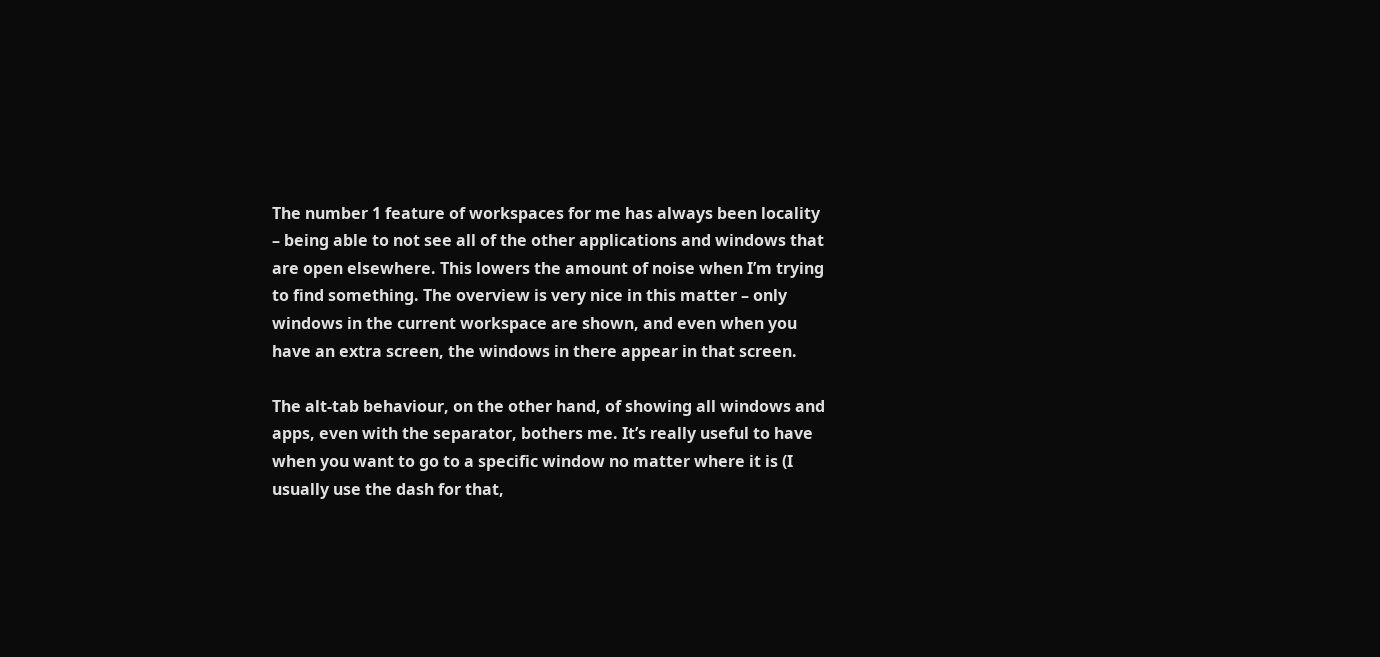The number 1 feature of workspaces for me has always been locality – being able to not see all of the other applications and windows that are open elsewhere. This lowers the amount of noise when I’m trying to find something. The overview is very nice in this matter – only windows in the current workspace are shown, and even when you have an extra screen, the windows in there appear in that screen.

The alt-tab behaviour, on the other hand, of showing all windows and apps, even with the separator, bothers me. It’s really useful to have when you want to go to a specific window no matter where it is (I usually use the dash for that,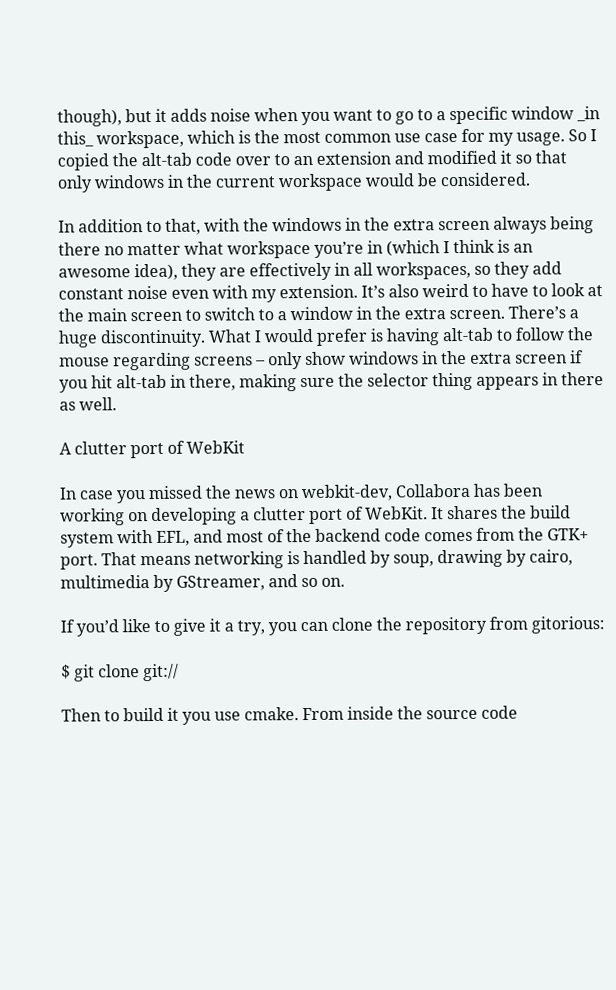though), but it adds noise when you want to go to a specific window _in this_ workspace, which is the most common use case for my usage. So I copied the alt-tab code over to an extension and modified it so that only windows in the current workspace would be considered.

In addition to that, with the windows in the extra screen always being there no matter what workspace you’re in (which I think is an awesome idea), they are effectively in all workspaces, so they add constant noise even with my extension. It’s also weird to have to look at the main screen to switch to a window in the extra screen. There’s a huge discontinuity. What I would prefer is having alt-tab to follow the mouse regarding screens – only show windows in the extra screen if you hit alt-tab in there, making sure the selector thing appears in there as well.

A clutter port of WebKit

In case you missed the news on webkit-dev, Collabora has been working on developing a clutter port of WebKit. It shares the build system with EFL, and most of the backend code comes from the GTK+ port. That means networking is handled by soup, drawing by cairo, multimedia by GStreamer, and so on.

If you’d like to give it a try, you can clone the repository from gitorious:

$ git clone git://

Then to build it you use cmake. From inside the source code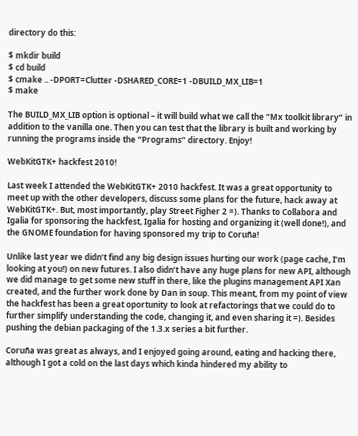directory do this:

$ mkdir build
$ cd build
$ cmake .. -DPORT=Clutter -DSHARED_CORE=1 -DBUILD_MX_LIB=1
$ make

The BUILD_MX_LIB option is optional – it will build what we call the “Mx toolkit library” in addition to the vanilla one. Then you can test that the library is built and working by running the programs inside the “Programs” directory. Enjoy!

WebKitGTK+ hackfest 2010!

Last week I attended the WebKitGTK+ 2010 hackfest. It was a great opportunity to meet up with the other developers, discuss some plans for the future, hack away at WebKitGTK+. But, most importantly, play Street Figher 2 =). Thanks to Collabora and Igalia for sponsoring the hackfest, Igalia for hosting and organizing it (well done!), and the GNOME foundation for having sponsored my trip to Coruña!

Unlike last year we didn’t find any big design issues hurting our work (page cache, I’m looking at you!) on new futures. I also didn’t have any huge plans for new API, although we did manage to get some new stuff in there, like the plugins management API Xan created, and the further work done by Dan in soup. This meant, from my point of view the hackfest has been a great oportunity to look at refactorings that we could do to further simplify understanding the code, changing it, and even sharing it =). Besides pushing the debian packaging of the 1.3.x series a bit further.

Coruña was great as always, and I enjoyed going around, eating and hacking there, although I got a cold on the last days which kinda hindered my ability to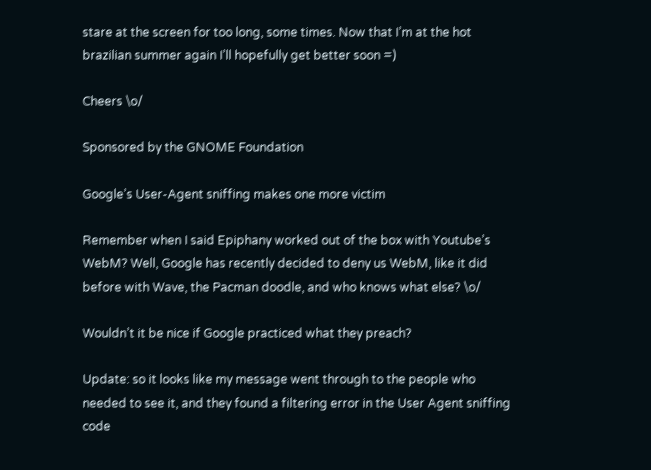stare at the screen for too long, some times. Now that I’m at the hot brazilian summer again I’ll hopefully get better soon =)

Cheers \o/

Sponsored by the GNOME Foundation

Google’s User-Agent sniffing makes one more victim

Remember when I said Epiphany worked out of the box with Youtube’s WebM? Well, Google has recently decided to deny us WebM, like it did before with Wave, the Pacman doodle, and who knows what else? \o/

Wouldn’t it be nice if Google practiced what they preach?

Update: so it looks like my message went through to the people who needed to see it, and they found a filtering error in the User Agent sniffing code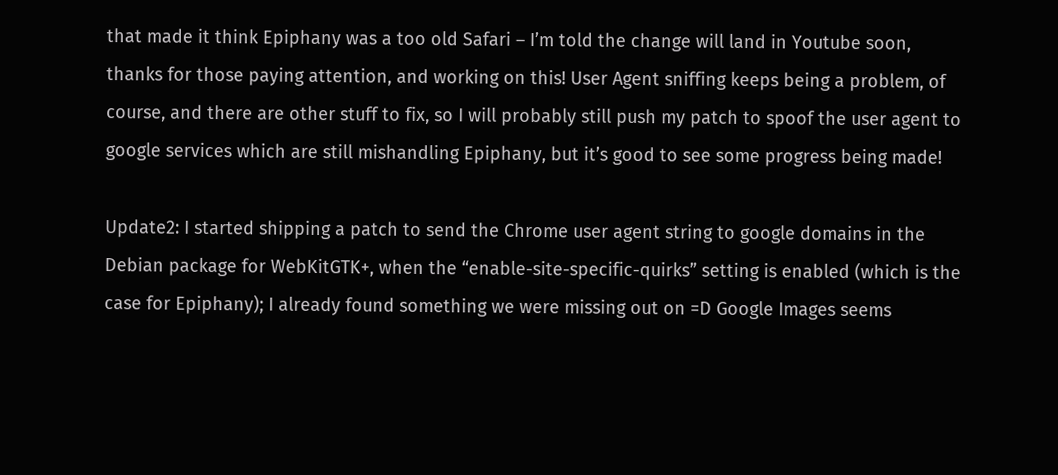that made it think Epiphany was a too old Safari – I’m told the change will land in Youtube soon, thanks for those paying attention, and working on this! User Agent sniffing keeps being a problem, of course, and there are other stuff to fix, so I will probably still push my patch to spoof the user agent to google services which are still mishandling Epiphany, but it’s good to see some progress being made!

Update2: I started shipping a patch to send the Chrome user agent string to google domains in the Debian package for WebKitGTK+, when the “enable-site-specific-quirks” setting is enabled (which is the case for Epiphany); I already found something we were missing out on =D Google Images seems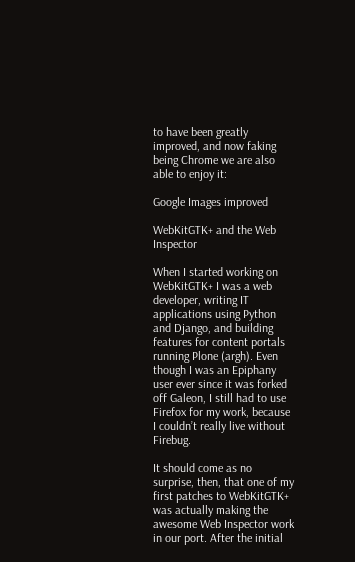to have been greatly improved, and now faking being Chrome we are also able to enjoy it:

Google Images improved

WebKitGTK+ and the Web Inspector

When I started working on WebKitGTK+ I was a web developer, writing IT applications using Python and Django, and building features for content portals running Plone (argh). Even though I was an Epiphany user ever since it was forked off Galeon, I still had to use Firefox for my work, because I couldn’t really live without Firebug.

It should come as no surprise, then, that one of my first patches to WebKitGTK+ was actually making the awesome Web Inspector work in our port. After the initial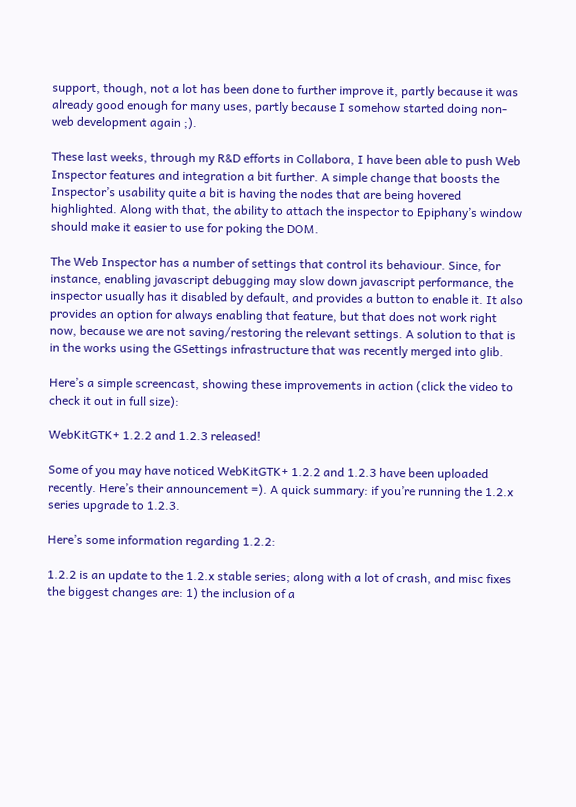support, though, not a lot has been done to further improve it, partly because it was already good enough for many uses, partly because I somehow started doing non-web development again ;).

These last weeks, through my R&D efforts in Collabora, I have been able to push Web Inspector features and integration a bit further. A simple change that boosts the Inspector’s usability quite a bit is having the nodes that are being hovered highlighted. Along with that, the ability to attach the inspector to Epiphany’s window should make it easier to use for poking the DOM.

The Web Inspector has a number of settings that control its behaviour. Since, for instance, enabling javascript debugging may slow down javascript performance, the inspector usually has it disabled by default, and provides a button to enable it. It also provides an option for always enabling that feature, but that does not work right now, because we are not saving/restoring the relevant settings. A solution to that is in the works using the GSettings infrastructure that was recently merged into glib.

Here’s a simple screencast, showing these improvements in action (click the video to check it out in full size):

WebKitGTK+ 1.2.2 and 1.2.3 released!

Some of you may have noticed WebKitGTK+ 1.2.2 and 1.2.3 have been uploaded recently. Here’s their announcement =). A quick summary: if you’re running the 1.2.x series upgrade to 1.2.3.

Here’s some information regarding 1.2.2:

1.2.2 is an update to the 1.2.x stable series; along with a lot of crash, and misc fixes the biggest changes are: 1) the inclusion of a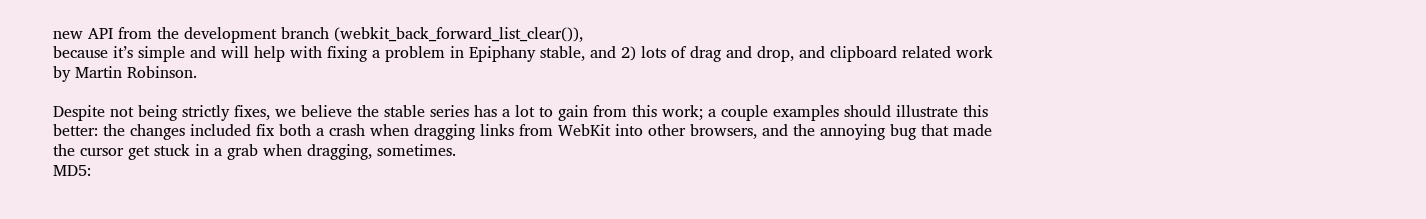new API from the development branch (webkit_back_forward_list_clear()),
because it’s simple and will help with fixing a problem in Epiphany stable, and 2) lots of drag and drop, and clipboard related work by Martin Robinson.

Despite not being strictly fixes, we believe the stable series has a lot to gain from this work; a couple examples should illustrate this better: the changes included fix both a crash when dragging links from WebKit into other browsers, and the annoying bug that made the cursor get stuck in a grab when dragging, sometimes.
MD5: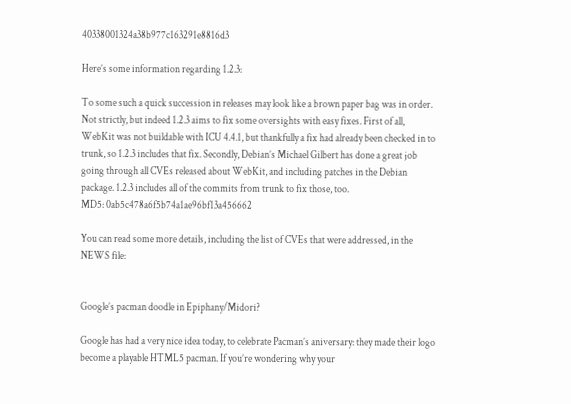40338001324a38b977c163291e8816d3

Here’s some information regarding 1.2.3:

To some such a quick succession in releases may look like a brown paper bag was in order. Not strictly, but indeed 1.2.3 aims to fix some oversights with easy fixes. First of all, WebKit was not buildable with ICU 4.4.1, but thankfully a fix had already been checked in to trunk, so 1.2.3 includes that fix. Secondly, Debian’s Michael Gilbert has done a great job going through all CVEs released about WebKit, and including patches in the Debian package. 1.2.3 includes all of the commits from trunk to fix those, too.
MD5: 0ab5c478a6f5b74a1ae96bf13a456662

You can read some more details, including the list of CVEs that were addressed, in the NEWS file:


Google’s pacman doodle in Epiphany/Midori?

Google has had a very nice idea today, to celebrate Pacman’s aniversary: they made their logo become a playable HTML5 pacman. If you’re wondering why your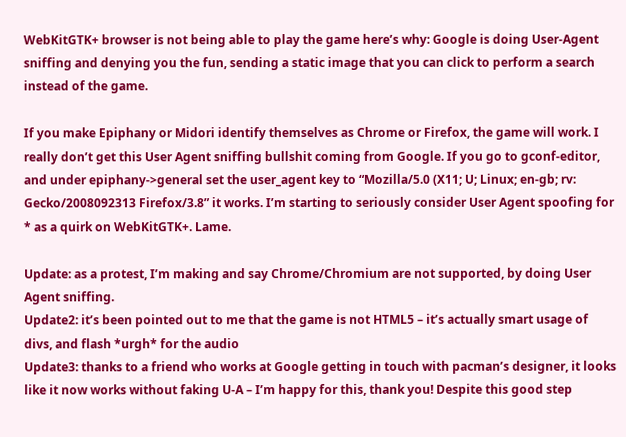WebKitGTK+ browser is not being able to play the game here’s why: Google is doing User-Agent sniffing and denying you the fun, sending a static image that you can click to perform a search instead of the game.

If you make Epiphany or Midori identify themselves as Chrome or Firefox, the game will work. I really don’t get this User Agent sniffing bullshit coming from Google. If you go to gconf-editor, and under epiphany->general set the user_agent key to “Mozilla/5.0 (X11; U; Linux; en-gb; rv: Gecko/2008092313 Firefox/3.8” it works. I’m starting to seriously consider User Agent spoofing for * as a quirk on WebKitGTK+. Lame.

Update: as a protest, I’m making and say Chrome/Chromium are not supported, by doing User Agent sniffing.
Update2: it’s been pointed out to me that the game is not HTML5 – it’s actually smart usage of divs, and flash *urgh* for the audio
Update3: thanks to a friend who works at Google getting in touch with pacman’s designer, it looks like it now works without faking U-A – I’m happy for this, thank you! Despite this good step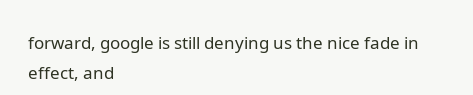forward, google is still denying us the nice fade in effect, and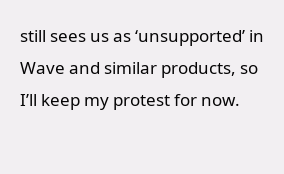still sees us as ‘unsupported’ in Wave and similar products, so I’ll keep my protest for now.